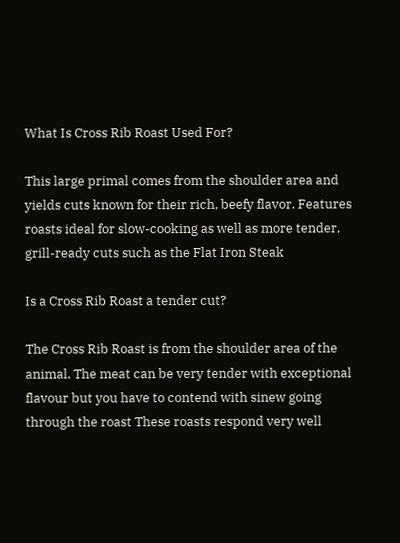What Is Cross Rib Roast Used For?

This large primal comes from the shoulder area and yields cuts known for their rich, beefy flavor. Features roasts ideal for slow-cooking as well as more tender, grill-ready cuts such as the Flat Iron Steak

Is a Cross Rib Roast a tender cut?

The Cross Rib Roast is from the shoulder area of the animal. The meat can be very tender with exceptional flavour but you have to contend with sinew going through the roast These roasts respond very well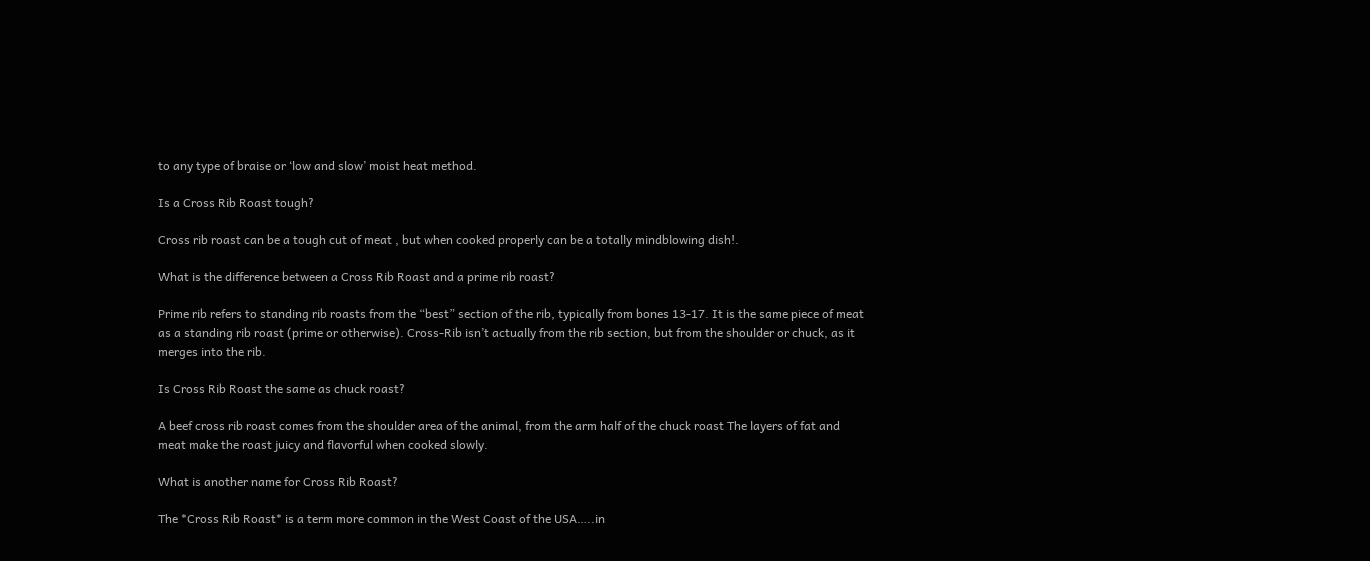to any type of braise or ‘low and slow’ moist heat method.

Is a Cross Rib Roast tough?

Cross rib roast can be a tough cut of meat , but when cooked properly can be a totally mindblowing dish!.

What is the difference between a Cross Rib Roast and a prime rib roast?

Prime rib refers to standing rib roasts from the “best” section of the rib, typically from bones 13-17. It is the same piece of meat as a standing rib roast (prime or otherwise). Cross-Rib isn’t actually from the rib section, but from the shoulder or chuck, as it merges into the rib.

Is Cross Rib Roast the same as chuck roast?

A beef cross rib roast comes from the shoulder area of the animal, from the arm half of the chuck roast The layers of fat and meat make the roast juicy and flavorful when cooked slowly.

What is another name for Cross Rib Roast?

The *Cross Rib Roast* is a term more common in the West Coast of the USA…..in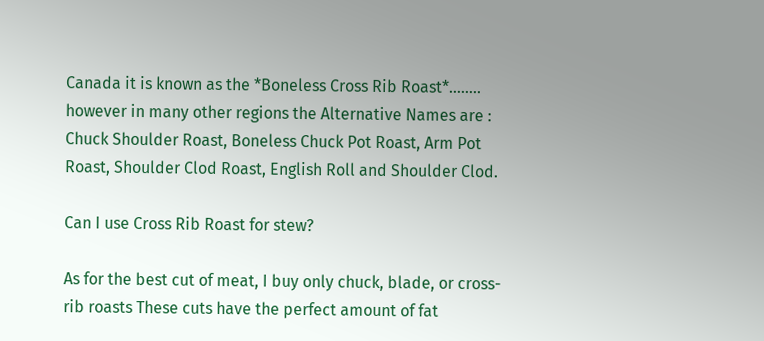Canada it is known as the *Boneless Cross Rib Roast*…….. however in many other regions the Alternative Names are : Chuck Shoulder Roast, Boneless Chuck Pot Roast, Arm Pot Roast, Shoulder Clod Roast, English Roll and Shoulder Clod.

Can I use Cross Rib Roast for stew?

As for the best cut of meat, I buy only chuck, blade, or cross-rib roasts These cuts have the perfect amount of fat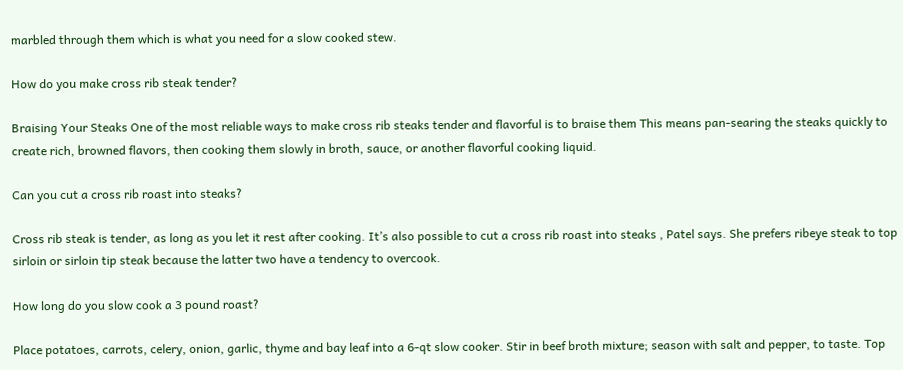marbled through them which is what you need for a slow cooked stew.

How do you make cross rib steak tender?

Braising Your Steaks One of the most reliable ways to make cross rib steaks tender and flavorful is to braise them This means pan-searing the steaks quickly to create rich, browned flavors, then cooking them slowly in broth, sauce, or another flavorful cooking liquid.

Can you cut a cross rib roast into steaks?

Cross rib steak is tender, as long as you let it rest after cooking. It’s also possible to cut a cross rib roast into steaks , Patel says. She prefers ribeye steak to top sirloin or sirloin tip steak because the latter two have a tendency to overcook.

How long do you slow cook a 3 pound roast?

Place potatoes, carrots, celery, onion, garlic, thyme and bay leaf into a 6-qt slow cooker. Stir in beef broth mixture; season with salt and pepper, to taste. Top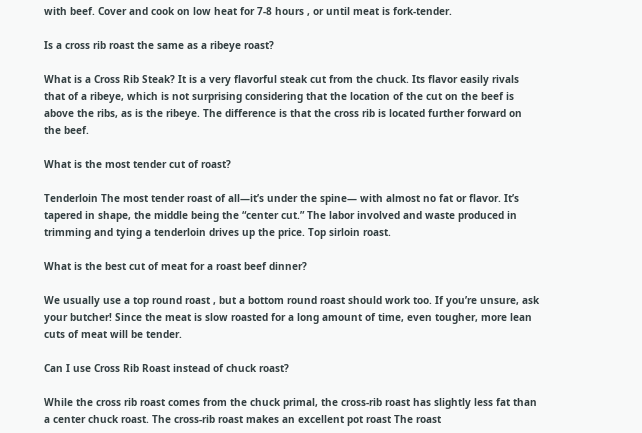with beef. Cover and cook on low heat for 7-8 hours , or until meat is fork-tender.

Is a cross rib roast the same as a ribeye roast?

What is a Cross Rib Steak? It is a very flavorful steak cut from the chuck. Its flavor easily rivals that of a ribeye, which is not surprising considering that the location of the cut on the beef is above the ribs, as is the ribeye. The difference is that the cross rib is located further forward on the beef.

What is the most tender cut of roast?

Tenderloin The most tender roast of all—it’s under the spine— with almost no fat or flavor. It’s tapered in shape, the middle being the “center cut.” The labor involved and waste produced in trimming and tying a tenderloin drives up the price. Top sirloin roast.

What is the best cut of meat for a roast beef dinner?

We usually use a top round roast , but a bottom round roast should work too. If you’re unsure, ask your butcher! Since the meat is slow roasted for a long amount of time, even tougher, more lean cuts of meat will be tender.

Can I use Cross Rib Roast instead of chuck roast?

While the cross rib roast comes from the chuck primal, the cross-rib roast has slightly less fat than a center chuck roast. The cross-rib roast makes an excellent pot roast The roast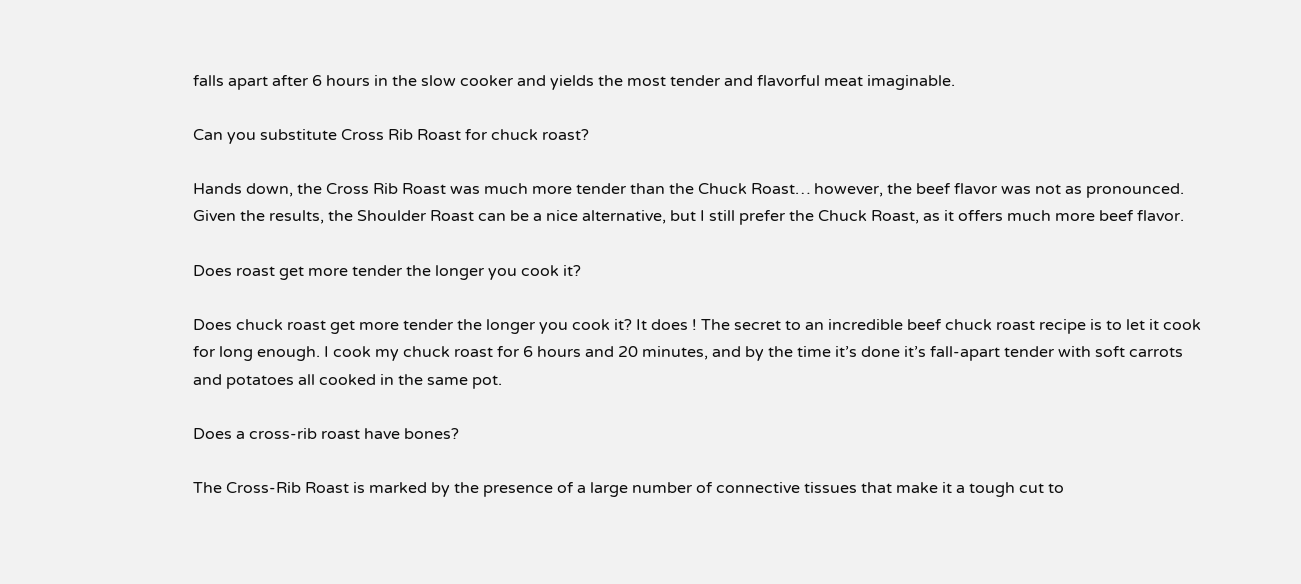falls apart after 6 hours in the slow cooker and yields the most tender and flavorful meat imaginable.

Can you substitute Cross Rib Roast for chuck roast?

Hands down, the Cross Rib Roast was much more tender than the Chuck Roast… however, the beef flavor was not as pronounced. Given the results, the Shoulder Roast can be a nice alternative, but I still prefer the Chuck Roast, as it offers much more beef flavor.

Does roast get more tender the longer you cook it?

Does chuck roast get more tender the longer you cook it? It does ! The secret to an incredible beef chuck roast recipe is to let it cook for long enough. I cook my chuck roast for 6 hours and 20 minutes, and by the time it’s done it’s fall-apart tender with soft carrots and potatoes all cooked in the same pot.

Does a cross-rib roast have bones?

The Cross-Rib Roast is marked by the presence of a large number of connective tissues that make it a tough cut to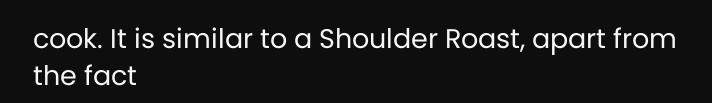cook. It is similar to a Shoulder Roast, apart from the fact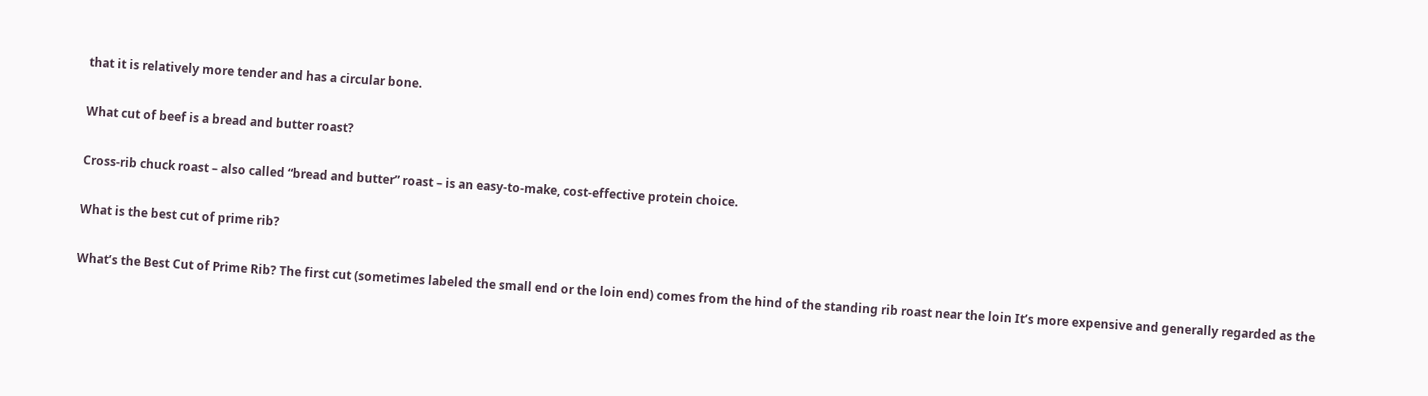that it is relatively more tender and has a circular bone.

What cut of beef is a bread and butter roast?

Cross-rib chuck roast – also called “bread and butter” roast – is an easy-to-make, cost-effective protein choice.

What is the best cut of prime rib?

What’s the Best Cut of Prime Rib? The first cut (sometimes labeled the small end or the loin end) comes from the hind of the standing rib roast near the loin It’s more expensive and generally regarded as the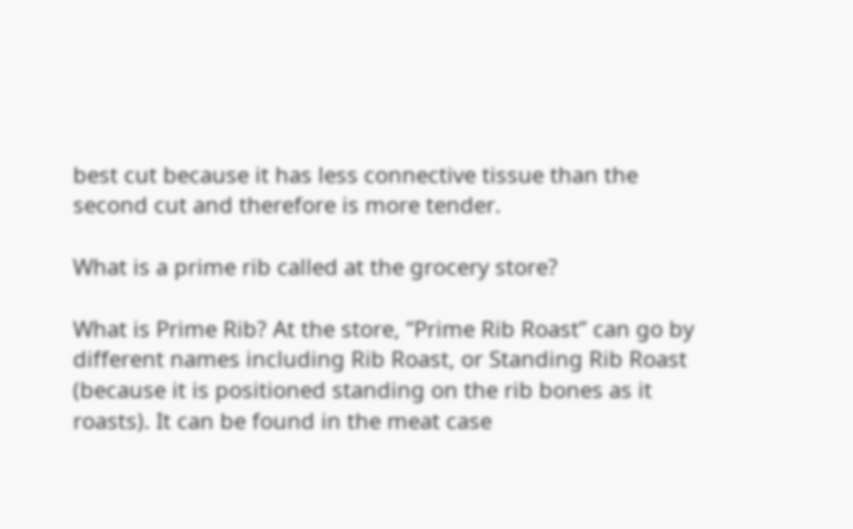best cut because it has less connective tissue than the second cut and therefore is more tender.

What is a prime rib called at the grocery store?

What is Prime Rib? At the store, “Prime Rib Roast” can go by different names including Rib Roast, or Standing Rib Roast (because it is positioned standing on the rib bones as it roasts). It can be found in the meat case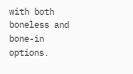with both boneless and bone-in options.